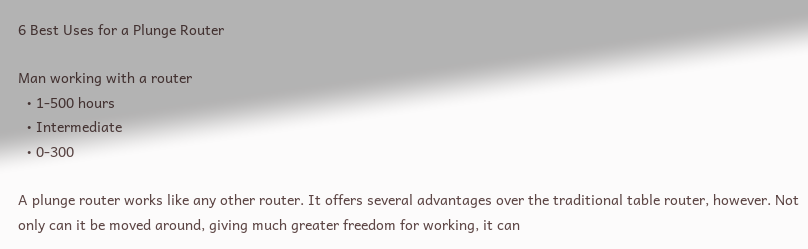6 Best Uses for a Plunge Router

Man working with a router
  • 1-500 hours
  • Intermediate
  • 0-300

A plunge router works like any other router. It offers several advantages over the traditional table router, however. Not only can it be moved around, giving much greater freedom for working, it can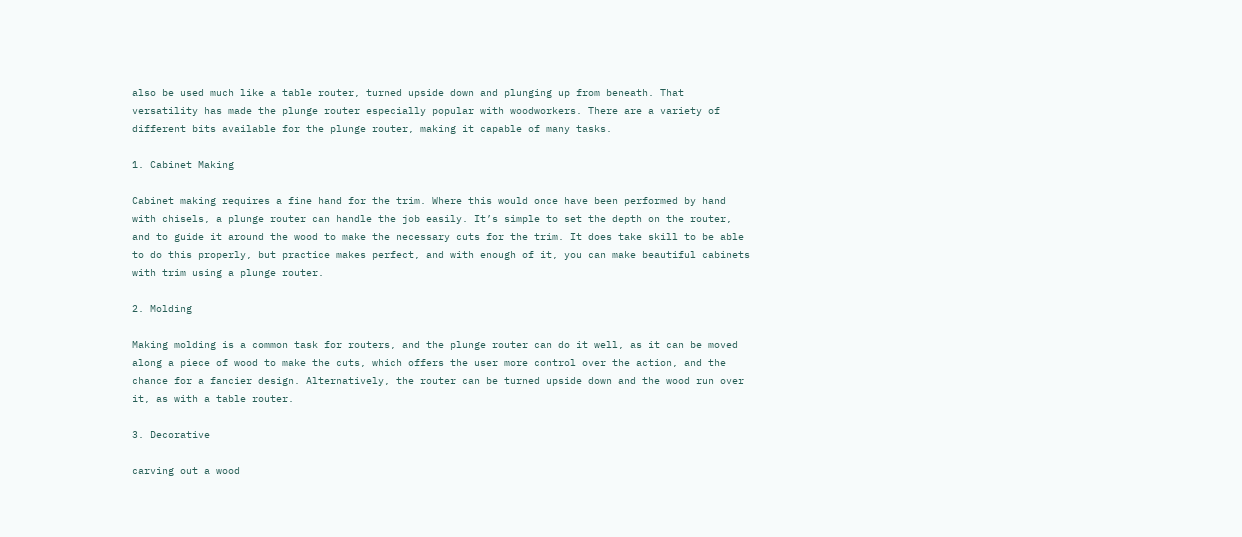also be used much like a table router, turned upside down and plunging up from beneath. That versatility has made the plunge router especially popular with woodworkers. There are a variety of different bits available for the plunge router, making it capable of many tasks.

1. Cabinet Making

Cabinet making requires a fine hand for the trim. Where this would once have been performed by hand with chisels, a plunge router can handle the job easily. It’s simple to set the depth on the router, and to guide it around the wood to make the necessary cuts for the trim. It does take skill to be able to do this properly, but practice makes perfect, and with enough of it, you can make beautiful cabinets with trim using a plunge router.

2. Molding

Making molding is a common task for routers, and the plunge router can do it well, as it can be moved along a piece of wood to make the cuts, which offers the user more control over the action, and the chance for a fancier design. Alternatively, the router can be turned upside down and the wood run over it, as with a table router.

3. Decorative

carving out a wood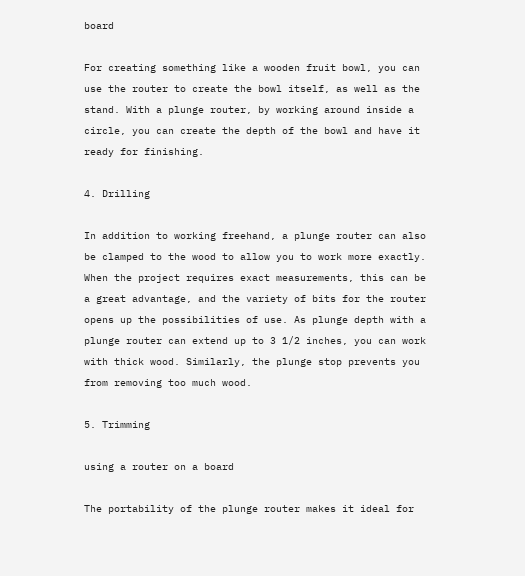board

For creating something like a wooden fruit bowl, you can use the router to create the bowl itself, as well as the stand. With a plunge router, by working around inside a circle, you can create the depth of the bowl and have it ready for finishing.

4. Drilling

In addition to working freehand, a plunge router can also be clamped to the wood to allow you to work more exactly. When the project requires exact measurements, this can be a great advantage, and the variety of bits for the router opens up the possibilities of use. As plunge depth with a plunge router can extend up to 3 1/2 inches, you can work with thick wood. Similarly, the plunge stop prevents you from removing too much wood.

5. Trimming

using a router on a board

The portability of the plunge router makes it ideal for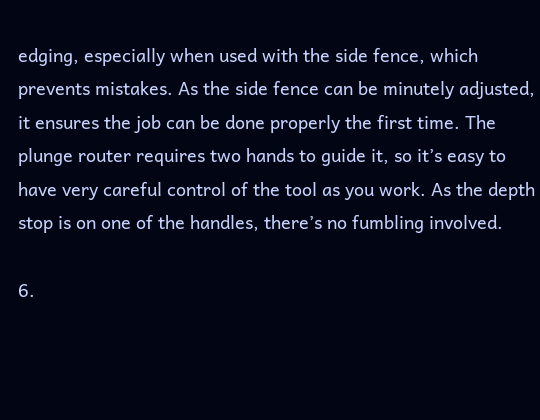edging, especially when used with the side fence, which prevents mistakes. As the side fence can be minutely adjusted, it ensures the job can be done properly the first time. The plunge router requires two hands to guide it, so it’s easy to have very careful control of the tool as you work. As the depth stop is on one of the handles, there’s no fumbling involved.

6.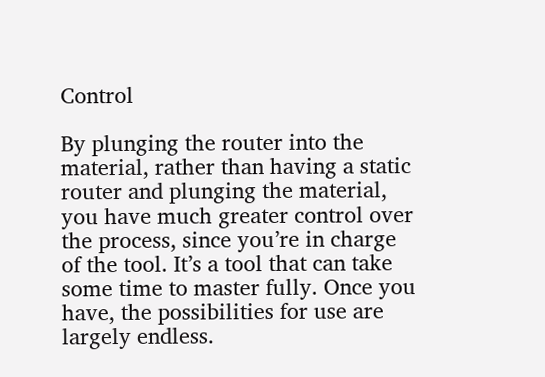Control

By plunging the router into the material, rather than having a static router and plunging the material, you have much greater control over the process, since you’re in charge of the tool. It’s a tool that can take some time to master fully. Once you have, the possibilities for use are largely endless.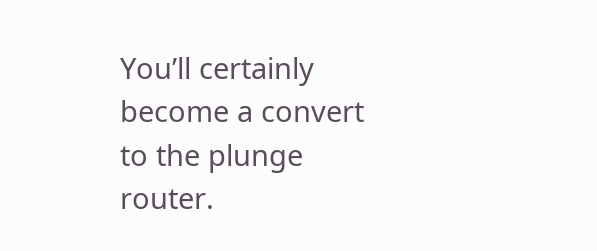You’ll certainly become a convert to the plunge router.